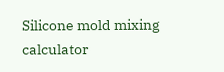Silicone mold mixing calculator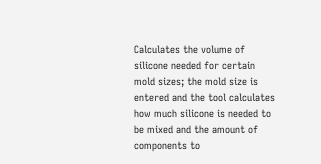Calculates the volume of silicone needed for certain mold sizes; the mold size is entered and the tool calculates how much silicone is needed to be mixed and the amount of components to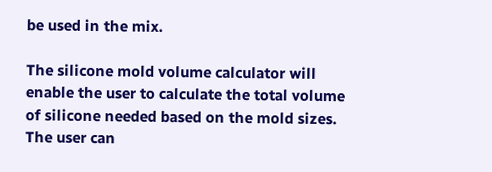be used in the mix.

The silicone mold volume calculator will enable the user to calculate the total volume of silicone needed based on the mold sizes. The user can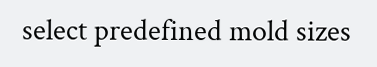select predefined mold sizes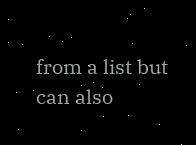from a list but can also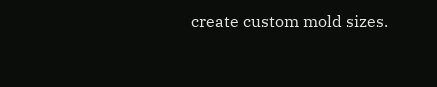create custom mold sizes.